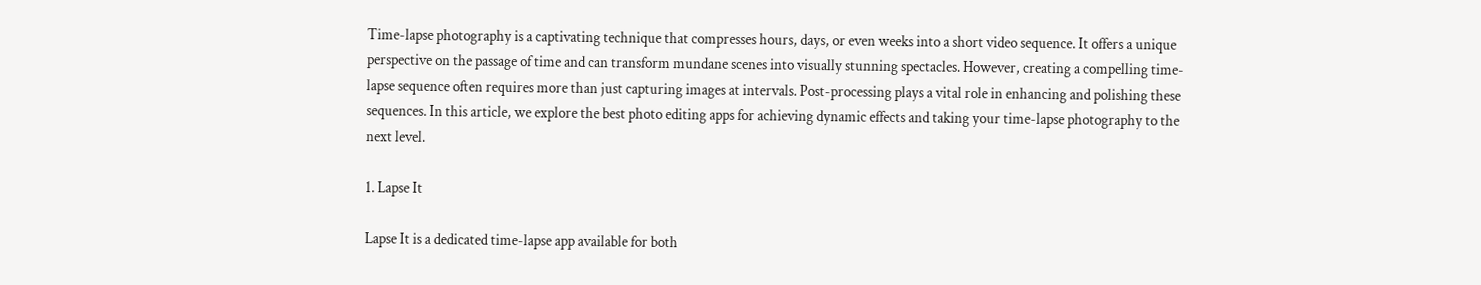Time-lapse photography is a captivating technique that compresses hours, days, or even weeks into a short video sequence. It offers a unique perspective on the passage of time and can transform mundane scenes into visually stunning spectacles. However, creating a compelling time-lapse sequence often requires more than just capturing images at intervals. Post-processing plays a vital role in enhancing and polishing these sequences. In this article, we explore the best photo editing apps for achieving dynamic effects and taking your time-lapse photography to the next level.

1. Lapse It

Lapse It is a dedicated time-lapse app available for both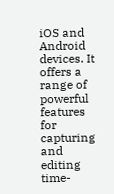iOS and Android devices. It offers a range of powerful features for capturing and editing time-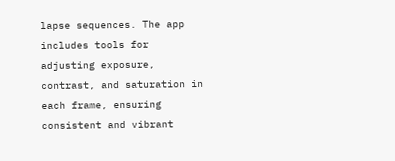lapse sequences. The app includes tools for adjusting exposure, contrast, and saturation in each frame, ensuring consistent and vibrant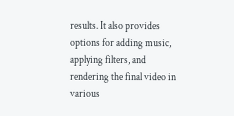results. It also provides options for adding music, applying filters, and rendering the final video in various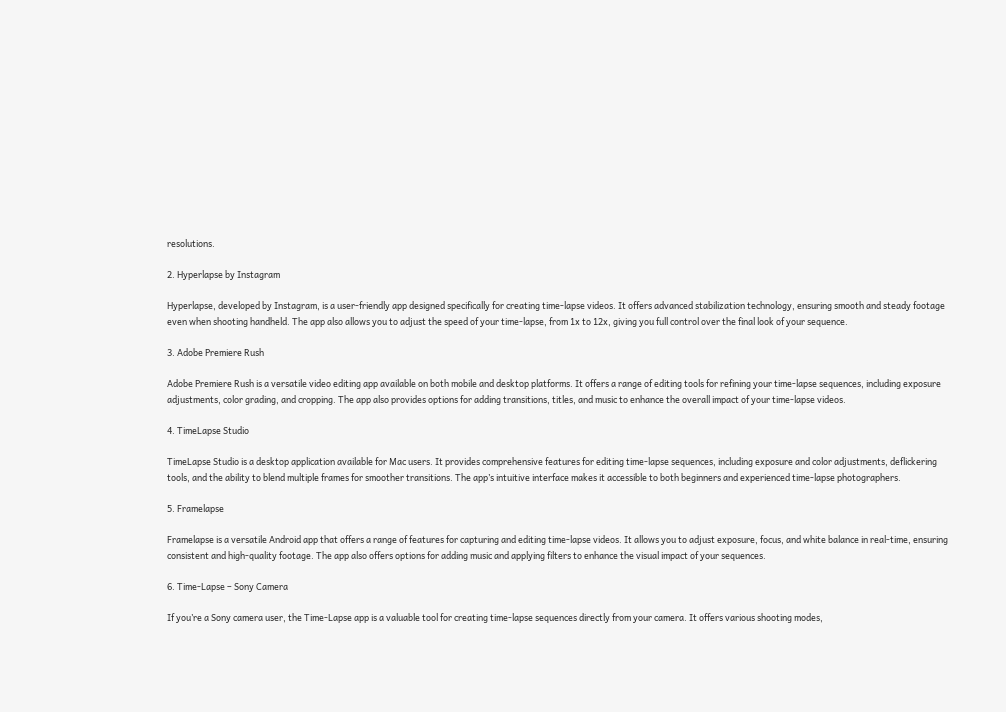resolutions.

2. Hyperlapse by Instagram

Hyperlapse, developed by Instagram, is a user-friendly app designed specifically for creating time-lapse videos. It offers advanced stabilization technology, ensuring smooth and steady footage even when shooting handheld. The app also allows you to adjust the speed of your time-lapse, from 1x to 12x, giving you full control over the final look of your sequence.

3. Adobe Premiere Rush

Adobe Premiere Rush is a versatile video editing app available on both mobile and desktop platforms. It offers a range of editing tools for refining your time-lapse sequences, including exposure adjustments, color grading, and cropping. The app also provides options for adding transitions, titles, and music to enhance the overall impact of your time-lapse videos.

4. TimeLapse Studio

TimeLapse Studio is a desktop application available for Mac users. It provides comprehensive features for editing time-lapse sequences, including exposure and color adjustments, deflickering tools, and the ability to blend multiple frames for smoother transitions. The app’s intuitive interface makes it accessible to both beginners and experienced time-lapse photographers.

5. Framelapse

Framelapse is a versatile Android app that offers a range of features for capturing and editing time-lapse videos. It allows you to adjust exposure, focus, and white balance in real-time, ensuring consistent and high-quality footage. The app also offers options for adding music and applying filters to enhance the visual impact of your sequences.

6. Time-Lapse – Sony Camera

If you’re a Sony camera user, the Time-Lapse app is a valuable tool for creating time-lapse sequences directly from your camera. It offers various shooting modes,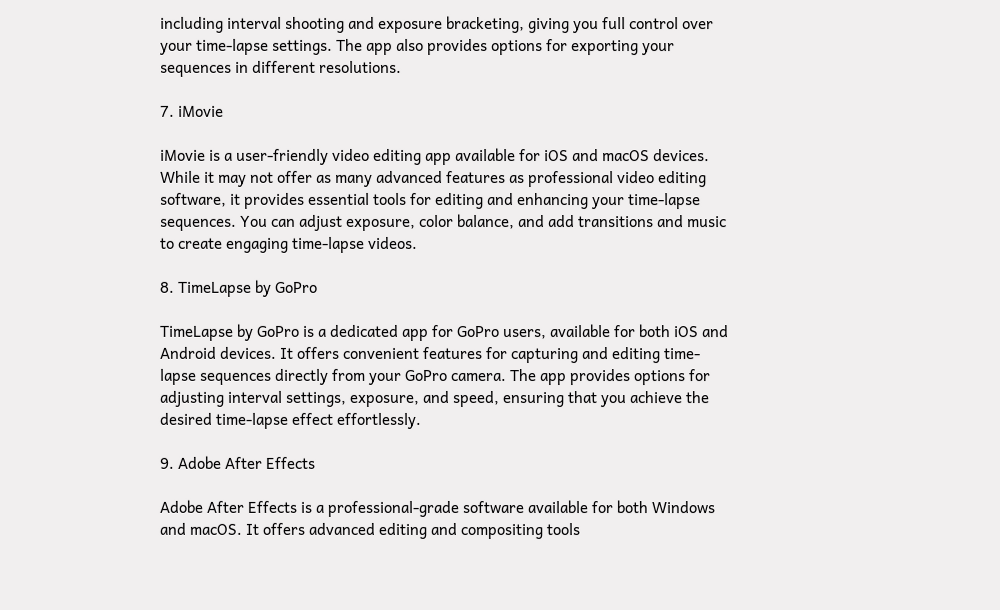including interval shooting and exposure bracketing, giving you full control over your time-lapse settings. The app also provides options for exporting your sequences in different resolutions.

7. iMovie

iMovie is a user-friendly video editing app available for iOS and macOS devices. While it may not offer as many advanced features as professional video editing software, it provides essential tools for editing and enhancing your time-lapse sequences. You can adjust exposure, color balance, and add transitions and music to create engaging time-lapse videos.

8. TimeLapse by GoPro

TimeLapse by GoPro is a dedicated app for GoPro users, available for both iOS and Android devices. It offers convenient features for capturing and editing time-lapse sequences directly from your GoPro camera. The app provides options for adjusting interval settings, exposure, and speed, ensuring that you achieve the desired time-lapse effect effortlessly.

9. Adobe After Effects

Adobe After Effects is a professional-grade software available for both Windows and macOS. It offers advanced editing and compositing tools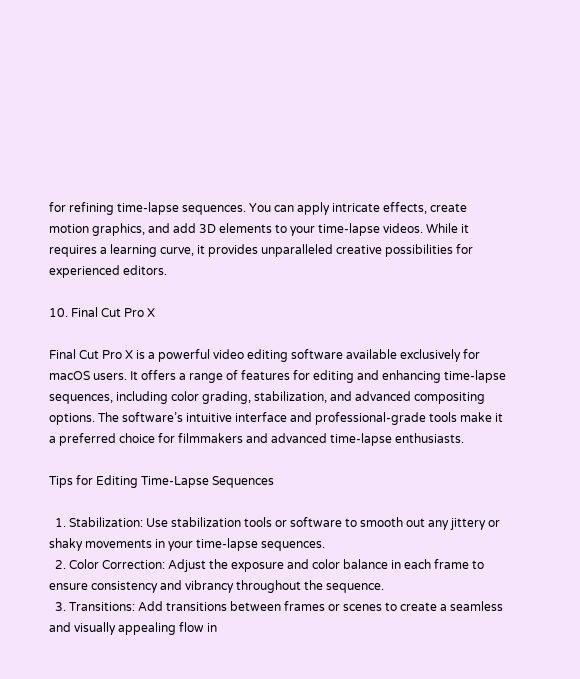for refining time-lapse sequences. You can apply intricate effects, create motion graphics, and add 3D elements to your time-lapse videos. While it requires a learning curve, it provides unparalleled creative possibilities for experienced editors.

10. Final Cut Pro X

Final Cut Pro X is a powerful video editing software available exclusively for macOS users. It offers a range of features for editing and enhancing time-lapse sequences, including color grading, stabilization, and advanced compositing options. The software’s intuitive interface and professional-grade tools make it a preferred choice for filmmakers and advanced time-lapse enthusiasts.

Tips for Editing Time-Lapse Sequences

  1. Stabilization: Use stabilization tools or software to smooth out any jittery or shaky movements in your time-lapse sequences.
  2. Color Correction: Adjust the exposure and color balance in each frame to ensure consistency and vibrancy throughout the sequence.
  3. Transitions: Add transitions between frames or scenes to create a seamless and visually appealing flow in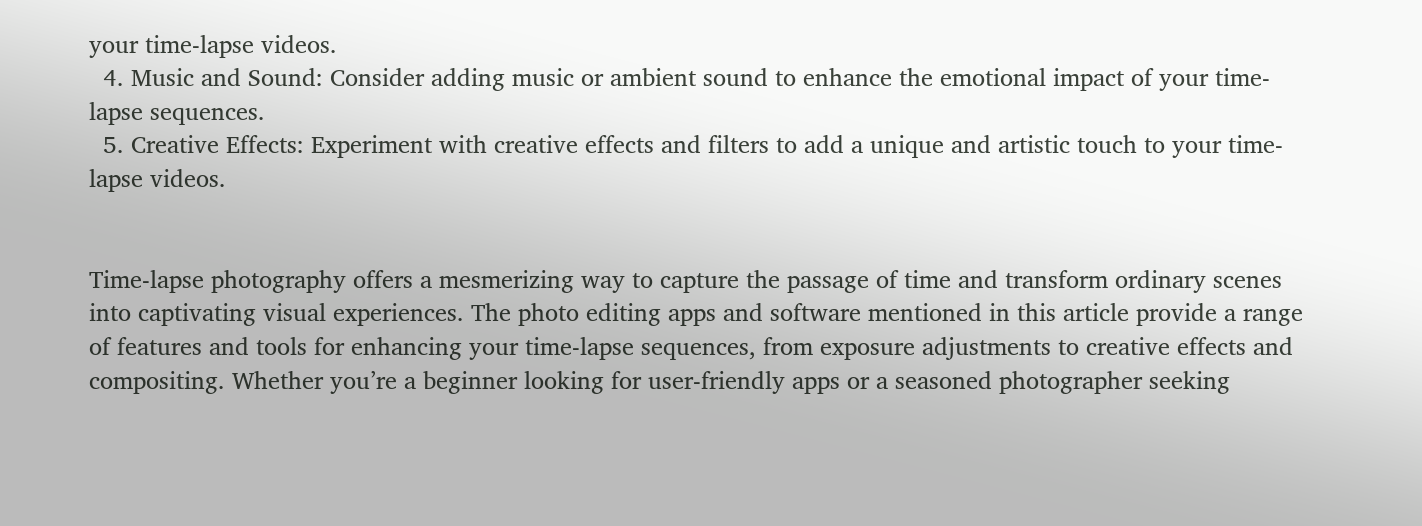your time-lapse videos.
  4. Music and Sound: Consider adding music or ambient sound to enhance the emotional impact of your time-lapse sequences.
  5. Creative Effects: Experiment with creative effects and filters to add a unique and artistic touch to your time-lapse videos.


Time-lapse photography offers a mesmerizing way to capture the passage of time and transform ordinary scenes into captivating visual experiences. The photo editing apps and software mentioned in this article provide a range of features and tools for enhancing your time-lapse sequences, from exposure adjustments to creative effects and compositing. Whether you’re a beginner looking for user-friendly apps or a seasoned photographer seeking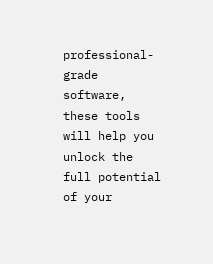professional-grade software, these tools will help you unlock the full potential of your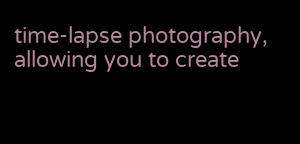time-lapse photography, allowing you to create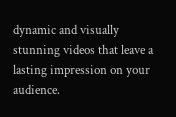dynamic and visually stunning videos that leave a lasting impression on your audience.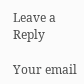Leave a Reply

Your email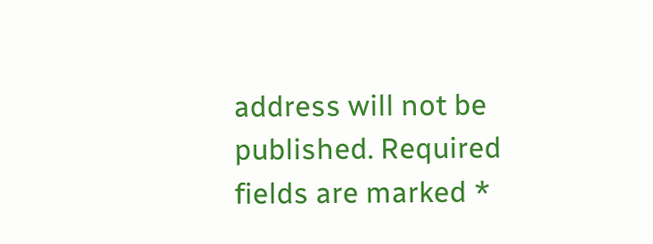address will not be published. Required fields are marked *